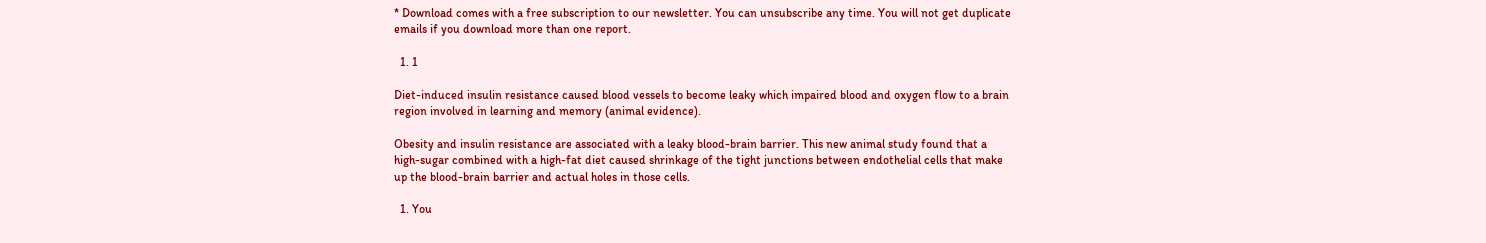* Download comes with a free subscription to our newsletter. You can unsubscribe any time. You will not get duplicate emails if you download more than one report.

  1. 1

Diet-induced insulin resistance caused blood vessels to become leaky which impaired blood and oxygen flow to a brain region involved in learning and memory (animal evidence).

Obesity and insulin resistance are associated with a leaky blood-brain barrier. This new animal study found that a high-sugar combined with a high-fat diet caused shrinkage of the tight junctions between endothelial cells that make up the blood-brain barrier and actual holes in those cells.

  1. You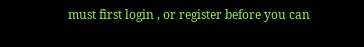must first login , or register before you can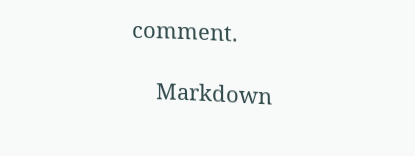comment.

    Markdown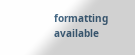formatting available